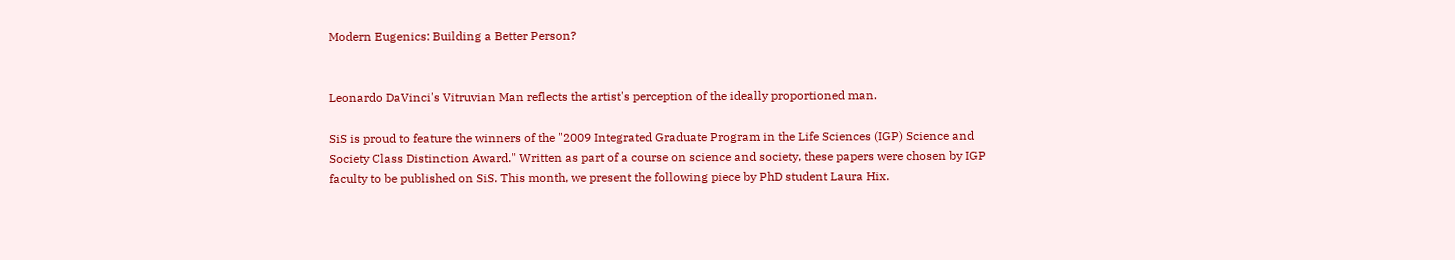Modern Eugenics: Building a Better Person?


Leonardo DaVinci's Vitruvian Man reflects the artist's perception of the ideally proportioned man.

SiS is proud to feature the winners of the "2009 Integrated Graduate Program in the Life Sciences (IGP) Science and Society Class Distinction Award." Written as part of a course on science and society, these papers were chosen by IGP faculty to be published on SiS. This month, we present the following piece by PhD student Laura Hix.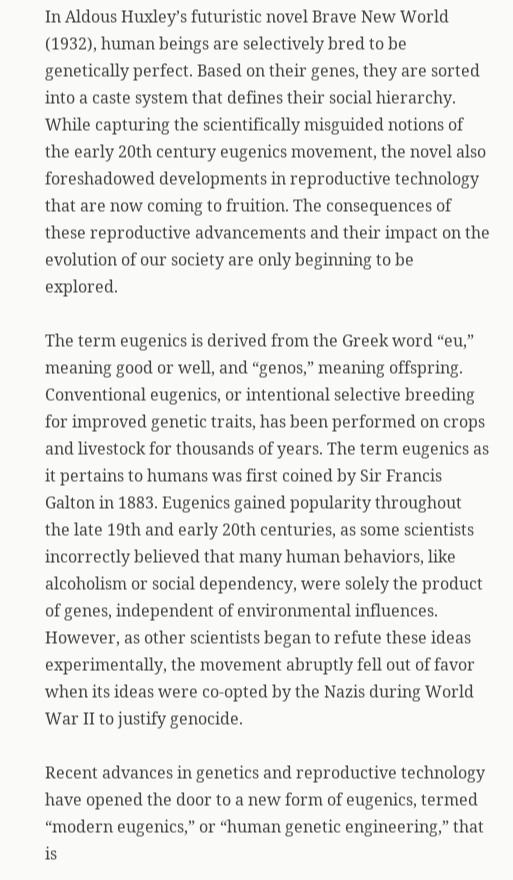In Aldous Huxley’s futuristic novel Brave New World (1932), human beings are selectively bred to be genetically perfect. Based on their genes, they are sorted into a caste system that defines their social hierarchy. While capturing the scientifically misguided notions of the early 20th century eugenics movement, the novel also foreshadowed developments in reproductive technology that are now coming to fruition. The consequences of these reproductive advancements and their impact on the evolution of our society are only beginning to be explored.

The term eugenics is derived from the Greek word “eu,” meaning good or well, and “genos,” meaning offspring. Conventional eugenics, or intentional selective breeding for improved genetic traits, has been performed on crops and livestock for thousands of years. The term eugenics as it pertains to humans was first coined by Sir Francis Galton in 1883. Eugenics gained popularity throughout the late 19th and early 20th centuries, as some scientists incorrectly believed that many human behaviors, like alcoholism or social dependency, were solely the product of genes, independent of environmental influences. However, as other scientists began to refute these ideas experimentally, the movement abruptly fell out of favor when its ideas were co-opted by the Nazis during World War II to justify genocide.

Recent advances in genetics and reproductive technology have opened the door to a new form of eugenics, termed “modern eugenics,” or “human genetic engineering,” that is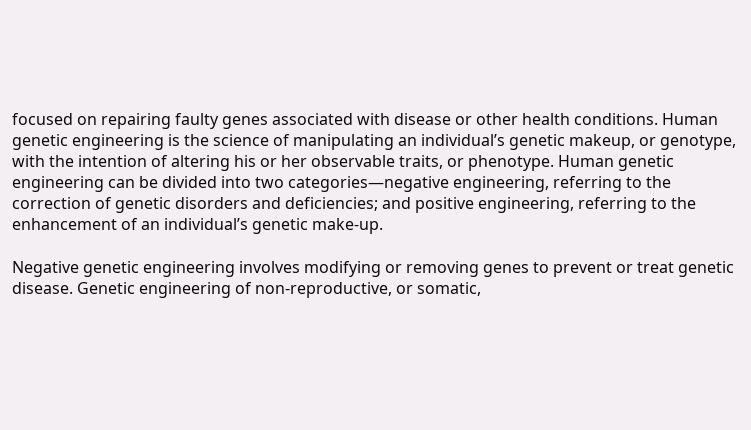focused on repairing faulty genes associated with disease or other health conditions. Human genetic engineering is the science of manipulating an individual’s genetic makeup, or genotype, with the intention of altering his or her observable traits, or phenotype. Human genetic engineering can be divided into two categories—negative engineering, referring to the correction of genetic disorders and deficiencies; and positive engineering, referring to the enhancement of an individual’s genetic make-up.

Negative genetic engineering involves modifying or removing genes to prevent or treat genetic disease. Genetic engineering of non-reproductive, or somatic,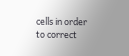cells in order to correct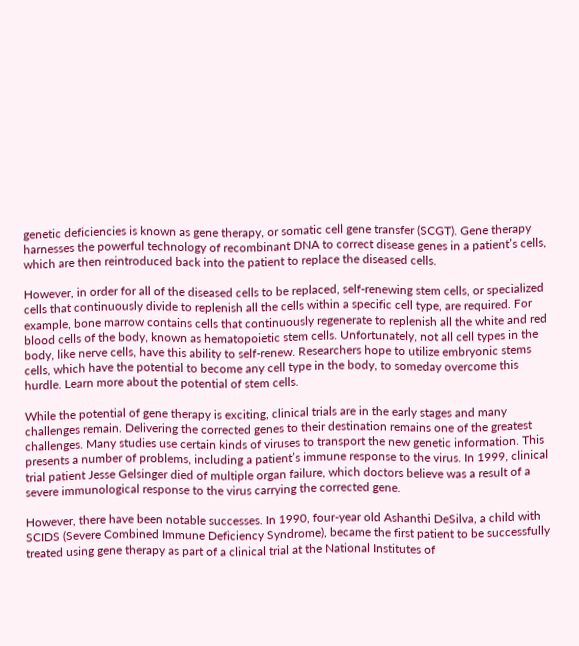genetic deficiencies is known as gene therapy, or somatic cell gene transfer (SCGT). Gene therapy harnesses the powerful technology of recombinant DNA to correct disease genes in a patient’s cells, which are then reintroduced back into the patient to replace the diseased cells.

However, in order for all of the diseased cells to be replaced, self-renewing stem cells, or specialized cells that continuously divide to replenish all the cells within a specific cell type, are required. For example, bone marrow contains cells that continuously regenerate to replenish all the white and red blood cells of the body, known as hematopoietic stem cells. Unfortunately, not all cell types in the body, like nerve cells, have this ability to self-renew. Researchers hope to utilize embryonic stems cells, which have the potential to become any cell type in the body, to someday overcome this hurdle. Learn more about the potential of stem cells.

While the potential of gene therapy is exciting, clinical trials are in the early stages and many challenges remain. Delivering the corrected genes to their destination remains one of the greatest challenges. Many studies use certain kinds of viruses to transport the new genetic information. This presents a number of problems, including a patient’s immune response to the virus. In 1999, clinical trial patient Jesse Gelsinger died of multiple organ failure, which doctors believe was a result of a severe immunological response to the virus carrying the corrected gene.

However, there have been notable successes. In 1990, four-year old Ashanthi DeSilva, a child with SCIDS (Severe Combined Immune Deficiency Syndrome), became the first patient to be successfully treated using gene therapy as part of a clinical trial at the National Institutes of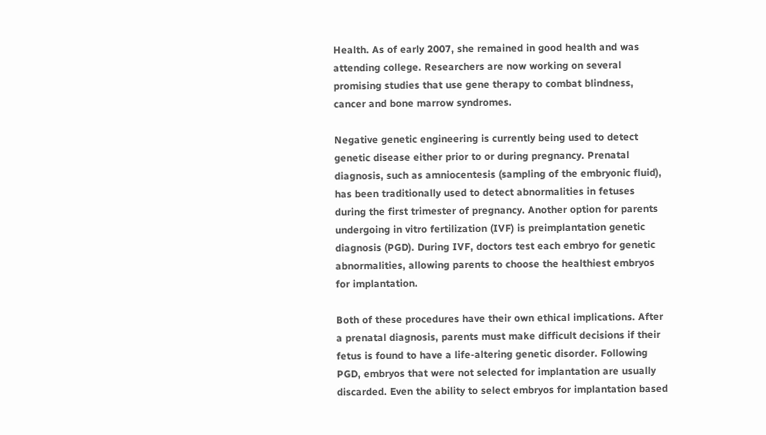Health. As of early 2007, she remained in good health and was attending college. Researchers are now working on several promising studies that use gene therapy to combat blindness, cancer and bone marrow syndromes.

Negative genetic engineering is currently being used to detect genetic disease either prior to or during pregnancy. Prenatal diagnosis, such as amniocentesis (sampling of the embryonic fluid), has been traditionally used to detect abnormalities in fetuses during the first trimester of pregnancy. Another option for parents undergoing in vitro fertilization (IVF) is preimplantation genetic diagnosis (PGD). During IVF, doctors test each embryo for genetic abnormalities, allowing parents to choose the healthiest embryos for implantation.

Both of these procedures have their own ethical implications. After a prenatal diagnosis, parents must make difficult decisions if their fetus is found to have a life-altering genetic disorder. Following PGD, embryos that were not selected for implantation are usually discarded. Even the ability to select embryos for implantation based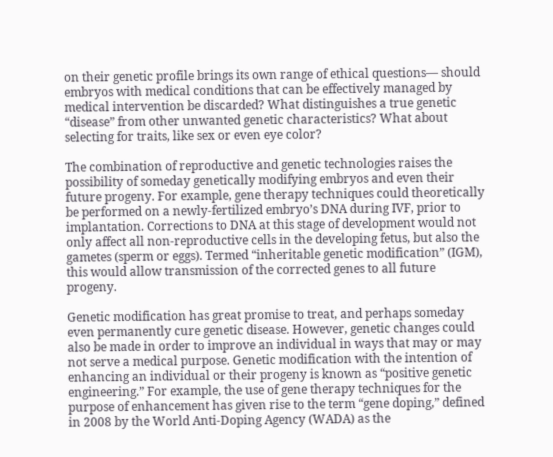on their genetic profile brings its own range of ethical questions— should embryos with medical conditions that can be effectively managed by medical intervention be discarded? What distinguishes a true genetic “disease” from other unwanted genetic characteristics? What about selecting for traits, like sex or even eye color?

The combination of reproductive and genetic technologies raises the possibility of someday genetically modifying embryos and even their future progeny. For example, gene therapy techniques could theoretically be performed on a newly-fertilized embryo’s DNA during IVF, prior to implantation. Corrections to DNA at this stage of development would not only affect all non-reproductive cells in the developing fetus, but also the gametes (sperm or eggs). Termed “inheritable genetic modification” (IGM), this would allow transmission of the corrected genes to all future progeny.

Genetic modification has great promise to treat, and perhaps someday even permanently cure genetic disease. However, genetic changes could also be made in order to improve an individual in ways that may or may not serve a medical purpose. Genetic modification with the intention of enhancing an individual or their progeny is known as “positive genetic engineering.” For example, the use of gene therapy techniques for the purpose of enhancement has given rise to the term “gene doping,” defined in 2008 by the World Anti-Doping Agency (WADA) as the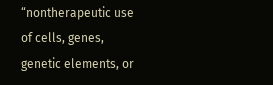“nontherapeutic use of cells, genes, genetic elements, or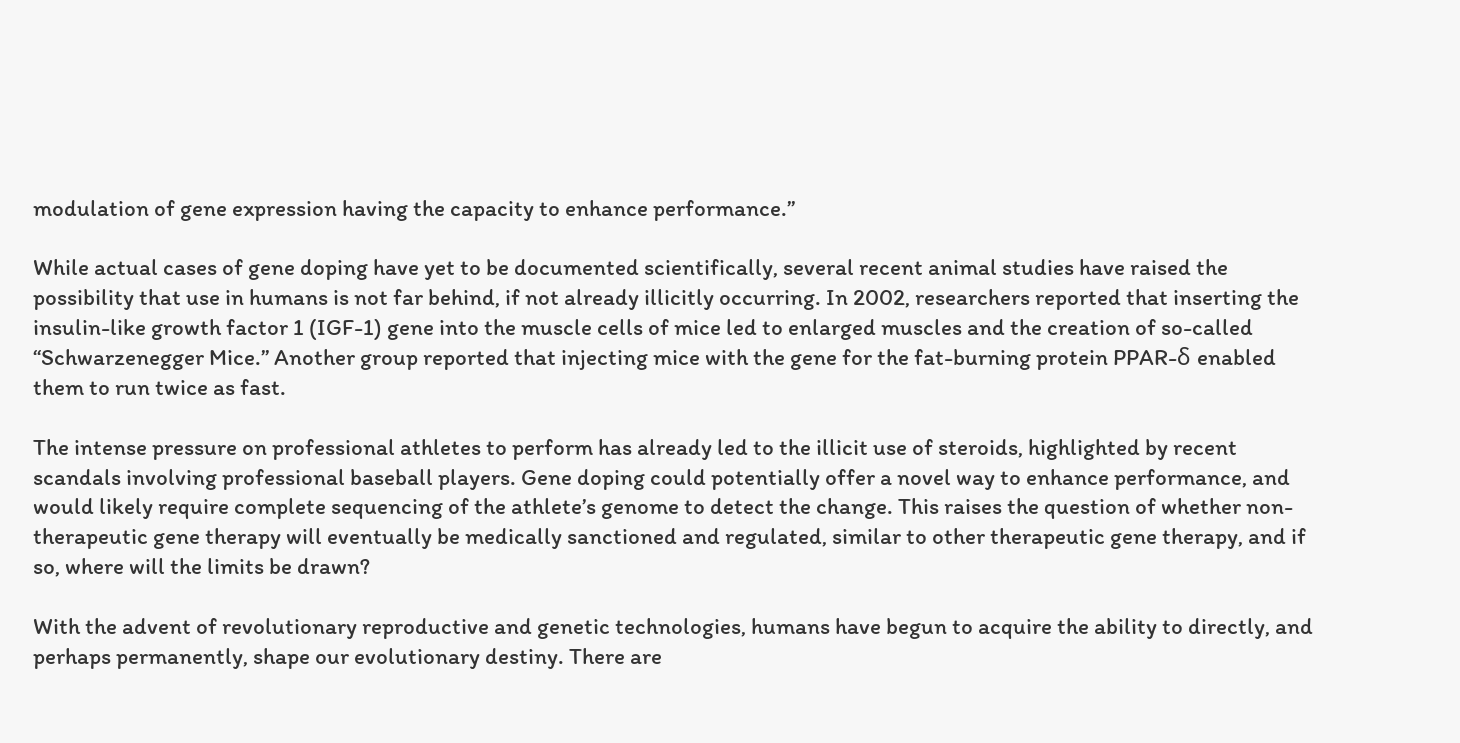modulation of gene expression having the capacity to enhance performance.”

While actual cases of gene doping have yet to be documented scientifically, several recent animal studies have raised the possibility that use in humans is not far behind, if not already illicitly occurring. In 2002, researchers reported that inserting the insulin-like growth factor 1 (IGF-1) gene into the muscle cells of mice led to enlarged muscles and the creation of so-called “Schwarzenegger Mice.” Another group reported that injecting mice with the gene for the fat-burning protein PPAR-δ enabled them to run twice as fast.

The intense pressure on professional athletes to perform has already led to the illicit use of steroids, highlighted by recent scandals involving professional baseball players. Gene doping could potentially offer a novel way to enhance performance, and would likely require complete sequencing of the athlete’s genome to detect the change. This raises the question of whether non-therapeutic gene therapy will eventually be medically sanctioned and regulated, similar to other therapeutic gene therapy, and if so, where will the limits be drawn?

With the advent of revolutionary reproductive and genetic technologies, humans have begun to acquire the ability to directly, and perhaps permanently, shape our evolutionary destiny. There are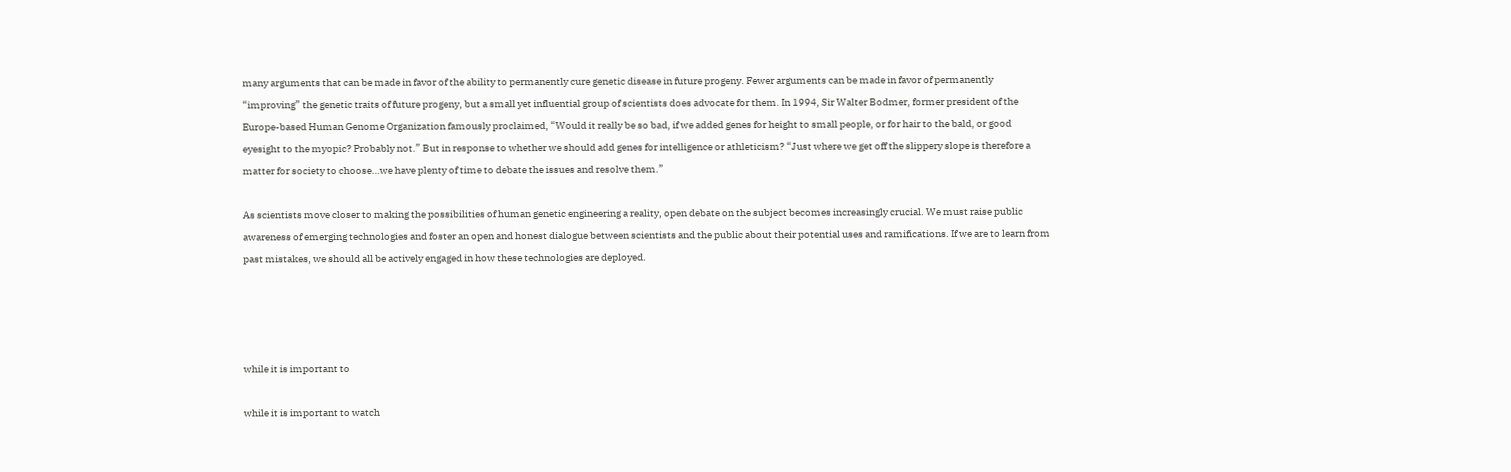many arguments that can be made in favor of the ability to permanently cure genetic disease in future progeny. Fewer arguments can be made in favor of permanently “improving” the genetic traits of future progeny, but a small yet influential group of scientists does advocate for them. In 1994, Sir Walter Bodmer, former president of the Europe-based Human Genome Organization famously proclaimed, “Would it really be so bad, if we added genes for height to small people, or for hair to the bald, or good eyesight to the myopic? Probably not.” But in response to whether we should add genes for intelligence or athleticism? “Just where we get off the slippery slope is therefore a matter for society to choose…we have plenty of time to debate the issues and resolve them.”

As scientists move closer to making the possibilities of human genetic engineering a reality, open debate on the subject becomes increasingly crucial. We must raise public awareness of emerging technologies and foster an open and honest dialogue between scientists and the public about their potential uses and ramifications. If we are to learn from past mistakes, we should all be actively engaged in how these technologies are deployed.




while it is important to

while it is important to watch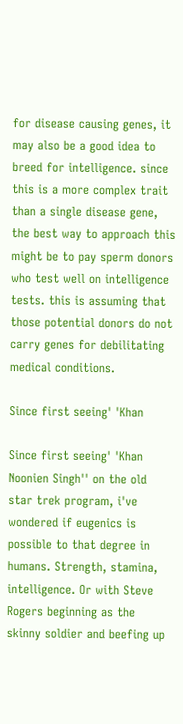for disease causing genes, it may also be a good idea to breed for intelligence. since this is a more complex trait than a single disease gene, the best way to approach this might be to pay sperm donors who test well on intelligence tests. this is assuming that those potential donors do not carry genes for debilitating medical conditions.

Since first seeing' 'Khan

Since first seeing' 'Khan Noonien Singh'' on the old star trek program, i've wondered if eugenics is possible to that degree in humans. Strength, stamina, intelligence. Or with Steve Rogers beginning as the skinny soldier and beefing up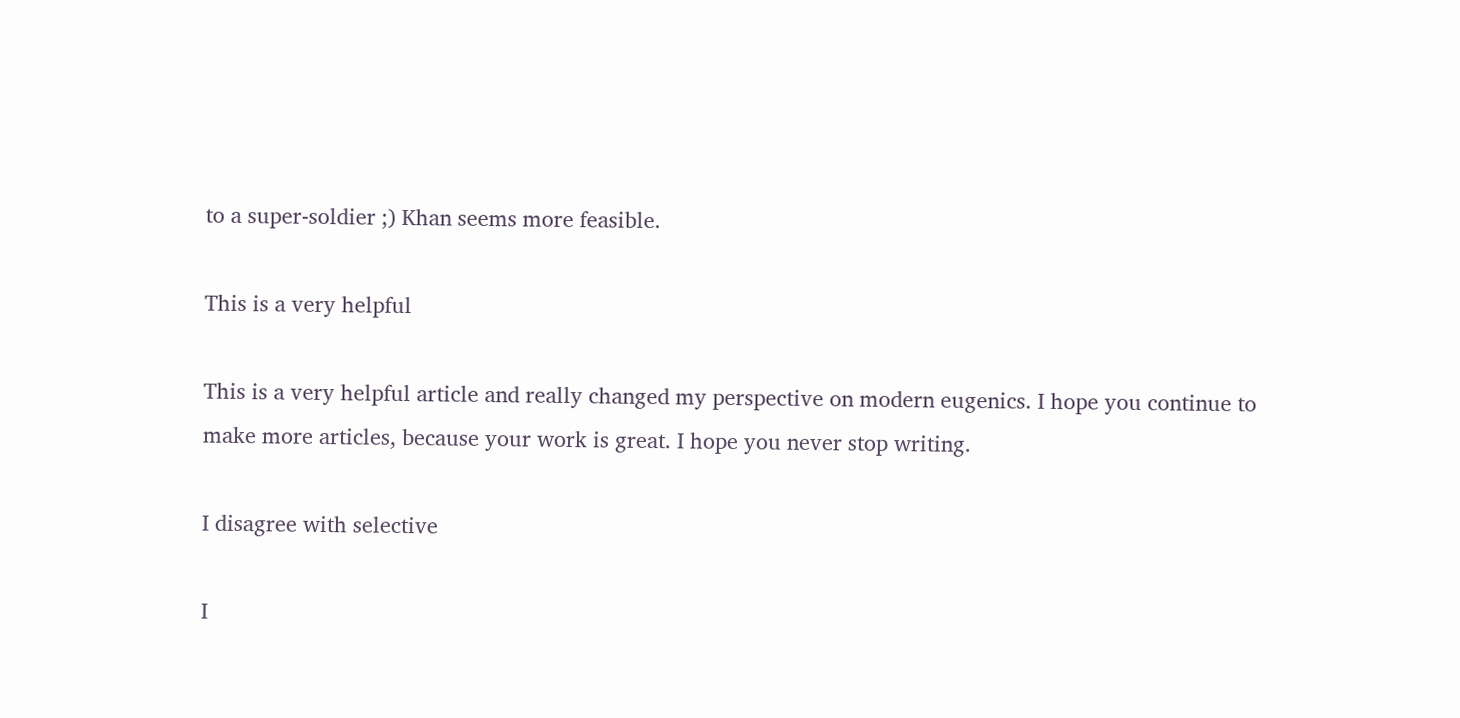to a super-soldier ;) Khan seems more feasible.

This is a very helpful

This is a very helpful article and really changed my perspective on modern eugenics. I hope you continue to make more articles, because your work is great. I hope you never stop writing.

I disagree with selective

I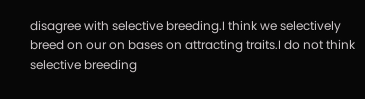disagree with selective breeding.I think we selectively breed on our on bases on attracting traits.I do not think selective breeding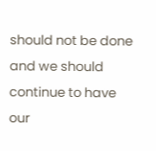should not be done and we should continue to have our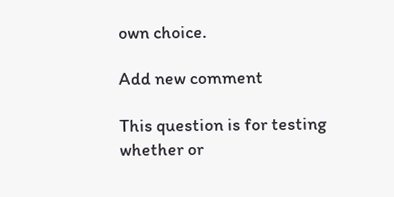own choice.

Add new comment

This question is for testing whether or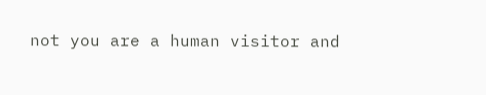not you are a human visitor and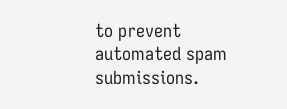to prevent automated spam submissions.